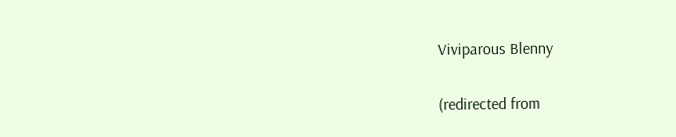Viviparous Blenny

(redirected from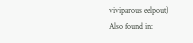viviparous eelpout)
Also found in: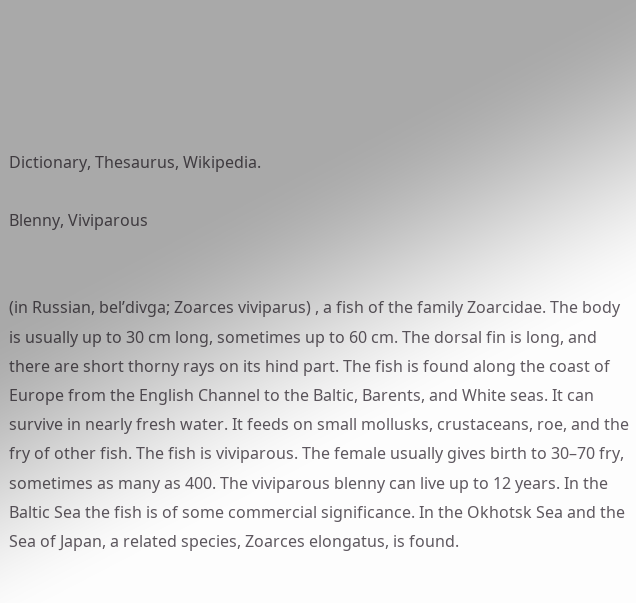Dictionary, Thesaurus, Wikipedia.

Blenny, Viviparous


(in Russian, bel’divga; Zoarces viviparus) , a fish of the family Zoarcidae. The body is usually up to 30 cm long, sometimes up to 60 cm. The dorsal fin is long, and there are short thorny rays on its hind part. The fish is found along the coast of Europe from the English Channel to the Baltic, Barents, and White seas. It can survive in nearly fresh water. It feeds on small mollusks, crustaceans, roe, and the fry of other fish. The fish is viviparous. The female usually gives birth to 30–70 fry, sometimes as many as 400. The viviparous blenny can live up to 12 years. In the Baltic Sea the fish is of some commercial significance. In the Okhotsk Sea and the Sea of Japan, a related species, Zoarces elongatus, is found.